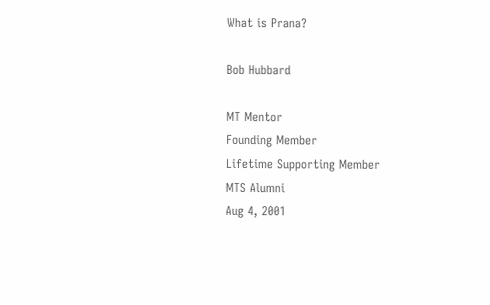What is Prana?

Bob Hubbard

MT Mentor
Founding Member
Lifetime Supporting Member
MTS Alumni
Aug 4, 2001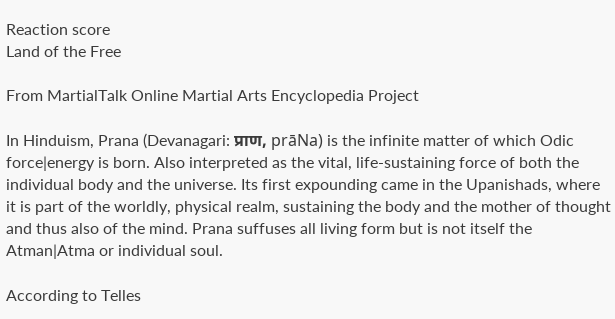Reaction score
Land of the Free

From MartialTalk Online Martial Arts Encyclopedia Project

In Hinduism, Prana (Devanagari: प्राण, prāNa) is the infinite matter of which Odic force|energy is born. Also interpreted as the vital, life-sustaining force of both the individual body and the universe. Its first expounding came in the Upanishads, where it is part of the worldly, physical realm, sustaining the body and the mother of thought and thus also of the mind. Prana suffuses all living form but is not itself the Atman|Atma or individual soul.

According to Telles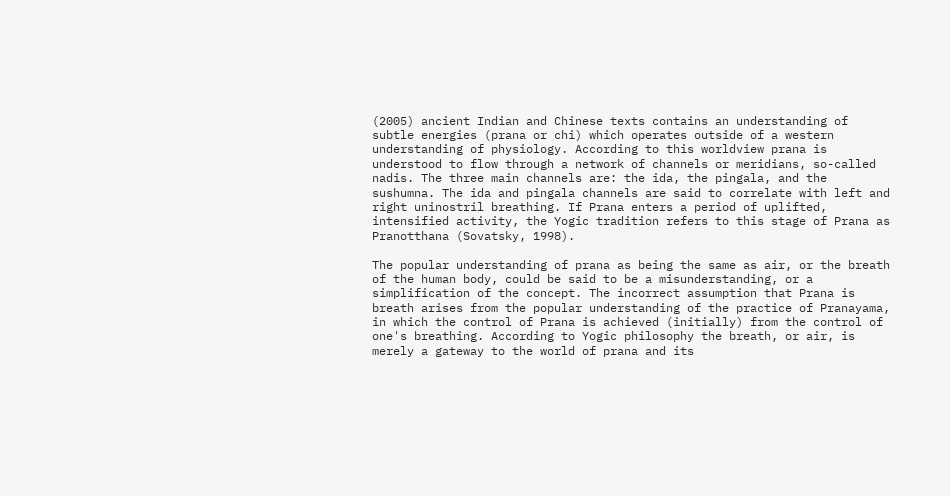(2005) ancient Indian and Chinese texts contains an understanding of subtle energies (prana or chi) which operates outside of a western understanding of physiology. According to this worldview prana is understood to flow through a network of channels or meridians, so-called nadis. The three main channels are: the ida, the pingala, and the sushumna. The ida and pingala channels are said to correlate with left and right uninostril breathing. If Prana enters a period of uplifted, intensified activity, the Yogic tradition refers to this stage of Prana as Pranotthana (Sovatsky, 1998).

The popular understanding of prana as being the same as air, or the breath of the human body, could be said to be a misunderstanding, or a simplification of the concept. The incorrect assumption that Prana is breath arises from the popular understanding of the practice of Pranayama, in which the control of Prana is achieved (initially) from the control of one's breathing. According to Yogic philosophy the breath, or air, is merely a gateway to the world of prana and its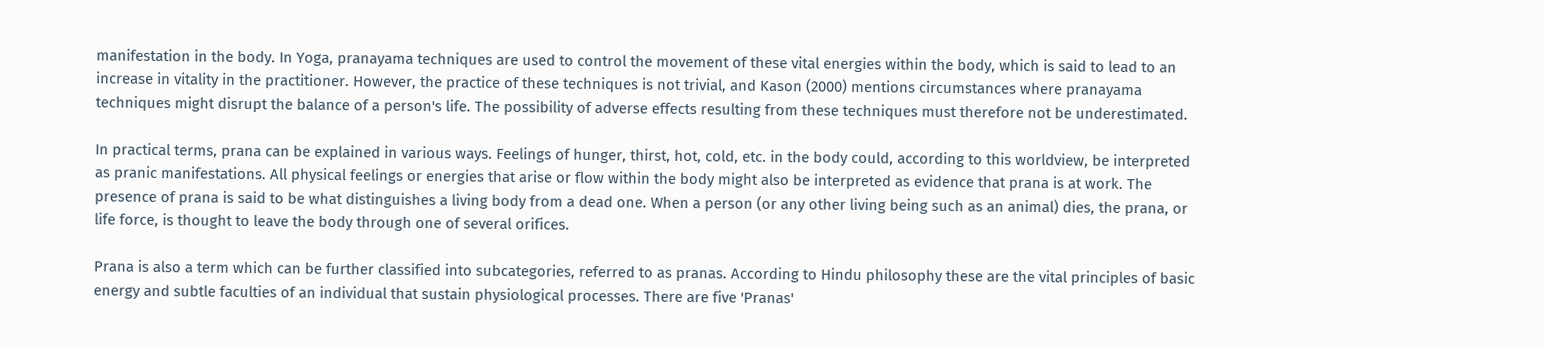manifestation in the body. In Yoga, pranayama techniques are used to control the movement of these vital energies within the body, which is said to lead to an increase in vitality in the practitioner. However, the practice of these techniques is not trivial, and Kason (2000) mentions circumstances where pranayama techniques might disrupt the balance of a person's life. The possibility of adverse effects resulting from these techniques must therefore not be underestimated.

In practical terms, prana can be explained in various ways. Feelings of hunger, thirst, hot, cold, etc. in the body could, according to this worldview, be interpreted as pranic manifestations. All physical feelings or energies that arise or flow within the body might also be interpreted as evidence that prana is at work. The presence of prana is said to be what distinguishes a living body from a dead one. When a person (or any other living being such as an animal) dies, the prana, or life force, is thought to leave the body through one of several orifices.

Prana is also a term which can be further classified into subcategories, referred to as pranas. According to Hindu philosophy these are the vital principles of basic energy and subtle faculties of an individual that sustain physiological processes. There are five 'Pranas'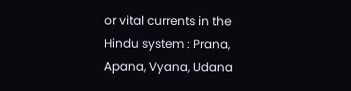or vital currents in the Hindu system : Prana, Apana, Vyana, Udana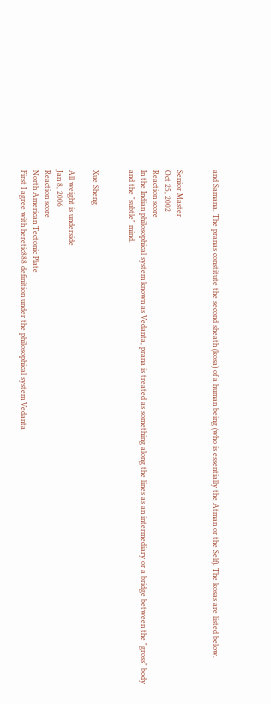and Samana. The pranas constitute the second sheath (kosa) of a human being (who is essentially the Atman or the Self). The kosas are listed below.


Senior Master
Oct 25, 2002
Reaction score
In the Indian philosophical system known as Vedanta, prana is treated as something along the lines as an intermediary or a bridge between the "gross" body and the "subtle" mind.


Xue Sheng

All weight is underside
Jan 8, 2006
Reaction score
North American Tectonic Plate
First I agree with heretic888 definition under the philosophical system Vedanta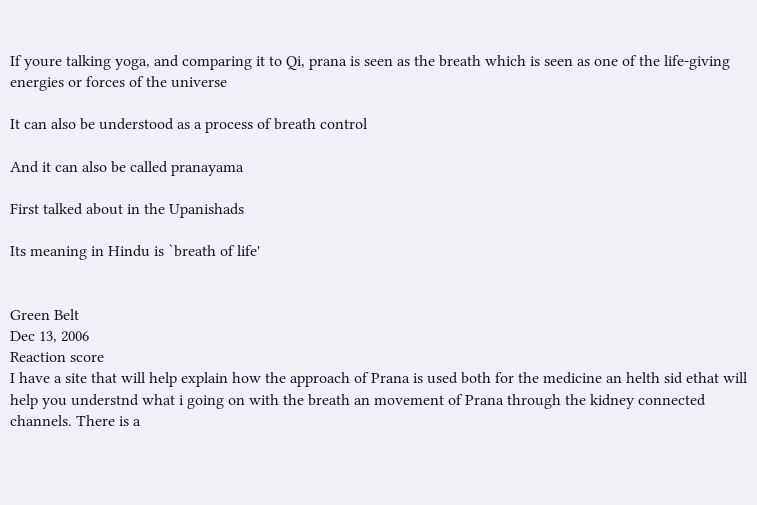If youre talking yoga, and comparing it to Qi, prana is seen as the breath which is seen as one of the life-giving energies or forces of the universe

It can also be understood as a process of breath control

And it can also be called pranayama

First talked about in the Upanishads

Its meaning in Hindu is `breath of life'


Green Belt
Dec 13, 2006
Reaction score
I have a site that will help explain how the approach of Prana is used both for the medicine an helth sid ethat will help you understnd what i going on with the breath an movement of Prana through the kidney connected channels. There is a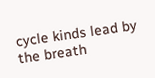cycle kinds lead by the breath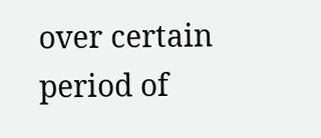over certain period of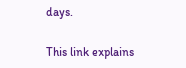days.

This link explains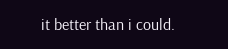it better than i could.